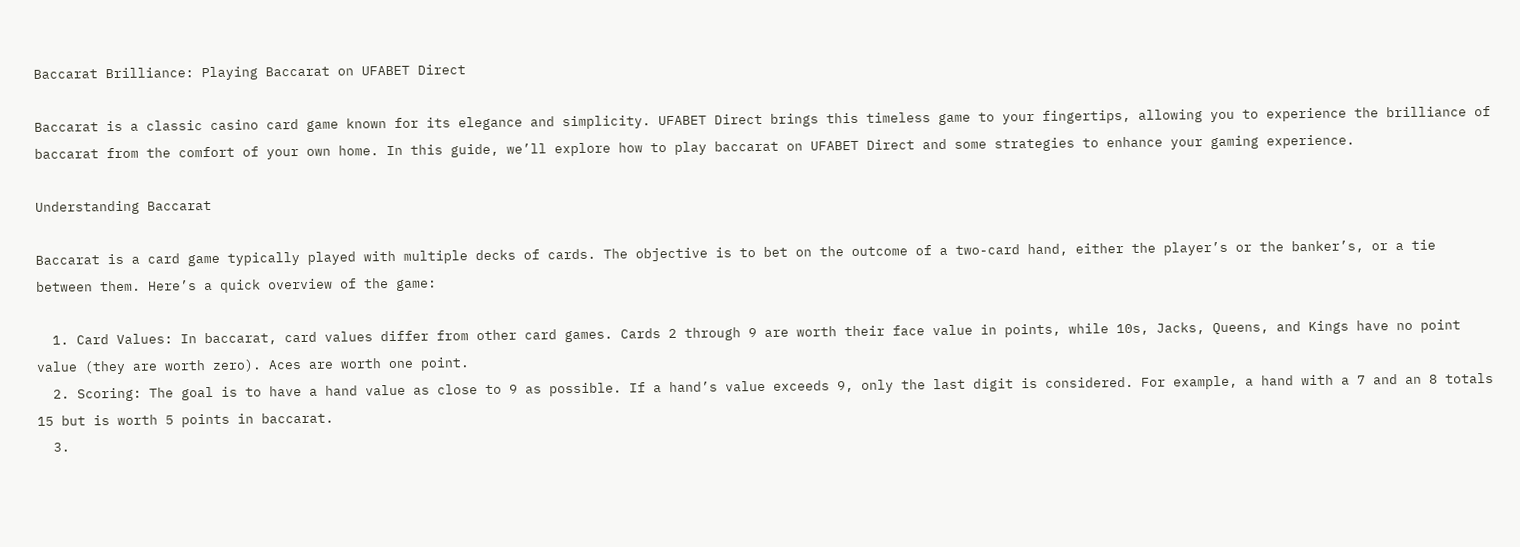Baccarat Brilliance: Playing Baccarat on UFABET Direct

Baccarat is a classic casino card game known for its elegance and simplicity. UFABET Direct brings this timeless game to your fingertips, allowing you to experience the brilliance of baccarat from the comfort of your own home. In this guide, we’ll explore how to play baccarat on UFABET Direct and some strategies to enhance your gaming experience.

Understanding Baccarat

Baccarat is a card game typically played with multiple decks of cards. The objective is to bet on the outcome of a two-card hand, either the player’s or the banker’s, or a tie between them. Here’s a quick overview of the game:

  1. Card Values: In baccarat, card values differ from other card games. Cards 2 through 9 are worth their face value in points, while 10s, Jacks, Queens, and Kings have no point value (they are worth zero). Aces are worth one point.
  2. Scoring: The goal is to have a hand value as close to 9 as possible. If a hand’s value exceeds 9, only the last digit is considered. For example, a hand with a 7 and an 8 totals 15 but is worth 5 points in baccarat.
  3.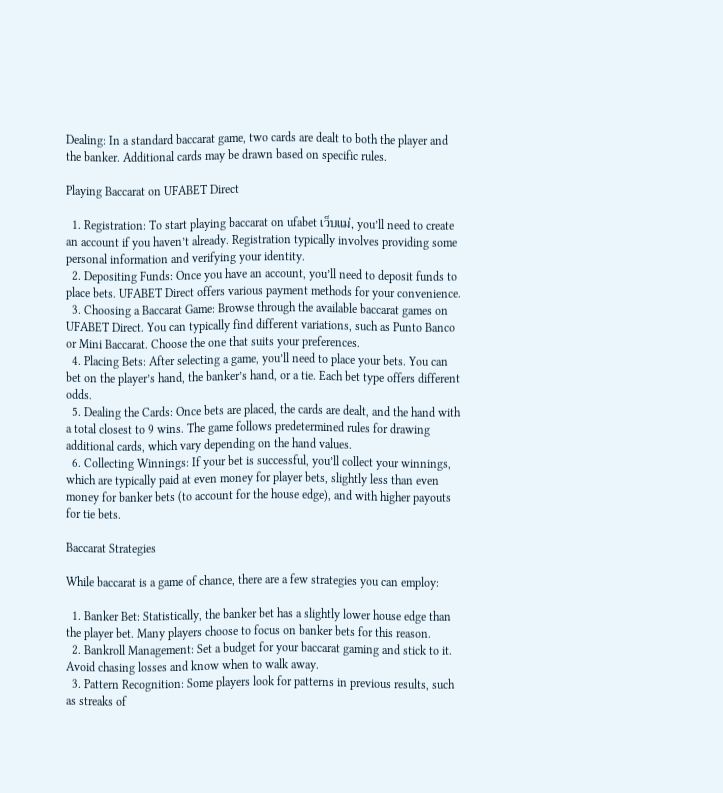Dealing: In a standard baccarat game, two cards are dealt to both the player and the banker. Additional cards may be drawn based on specific rules.

Playing Baccarat on UFABET Direct

  1. Registration: To start playing baccarat on ufabet เว็บแม่, you’ll need to create an account if you haven’t already. Registration typically involves providing some personal information and verifying your identity.
  2. Depositing Funds: Once you have an account, you’ll need to deposit funds to place bets. UFABET Direct offers various payment methods for your convenience.
  3. Choosing a Baccarat Game: Browse through the available baccarat games on UFABET Direct. You can typically find different variations, such as Punto Banco or Mini Baccarat. Choose the one that suits your preferences.
  4. Placing Bets: After selecting a game, you’ll need to place your bets. You can bet on the player’s hand, the banker’s hand, or a tie. Each bet type offers different odds.
  5. Dealing the Cards: Once bets are placed, the cards are dealt, and the hand with a total closest to 9 wins. The game follows predetermined rules for drawing additional cards, which vary depending on the hand values.
  6. Collecting Winnings: If your bet is successful, you’ll collect your winnings, which are typically paid at even money for player bets, slightly less than even money for banker bets (to account for the house edge), and with higher payouts for tie bets.

Baccarat Strategies

While baccarat is a game of chance, there are a few strategies you can employ:

  1. Banker Bet: Statistically, the banker bet has a slightly lower house edge than the player bet. Many players choose to focus on banker bets for this reason.
  2. Bankroll Management: Set a budget for your baccarat gaming and stick to it. Avoid chasing losses and know when to walk away.
  3. Pattern Recognition: Some players look for patterns in previous results, such as streaks of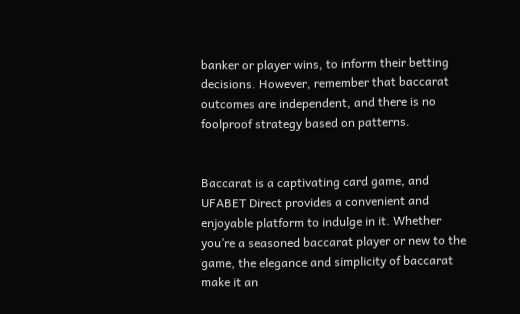banker or player wins, to inform their betting decisions. However, remember that baccarat outcomes are independent, and there is no foolproof strategy based on patterns.


Baccarat is a captivating card game, and UFABET Direct provides a convenient and enjoyable platform to indulge in it. Whether you’re a seasoned baccarat player or new to the game, the elegance and simplicity of baccarat make it an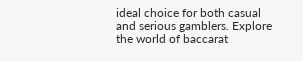ideal choice for both casual and serious gamblers. Explore the world of baccarat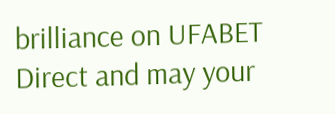brilliance on UFABET Direct and may your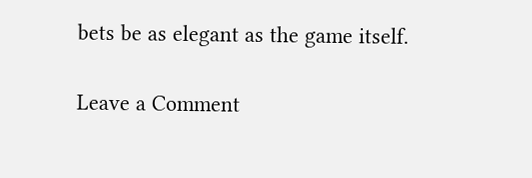bets be as elegant as the game itself.

Leave a Comment